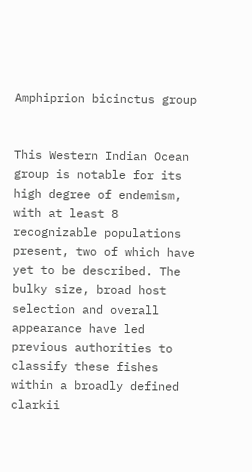Amphiprion bicinctus group


This Western Indian Ocean group is notable for its high degree of endemism, with at least 8 recognizable populations present, two of which have yet to be described. The bulky size, broad host selection and overall appearance have led previous authorities to classify these fishes within a broadly defined clarkii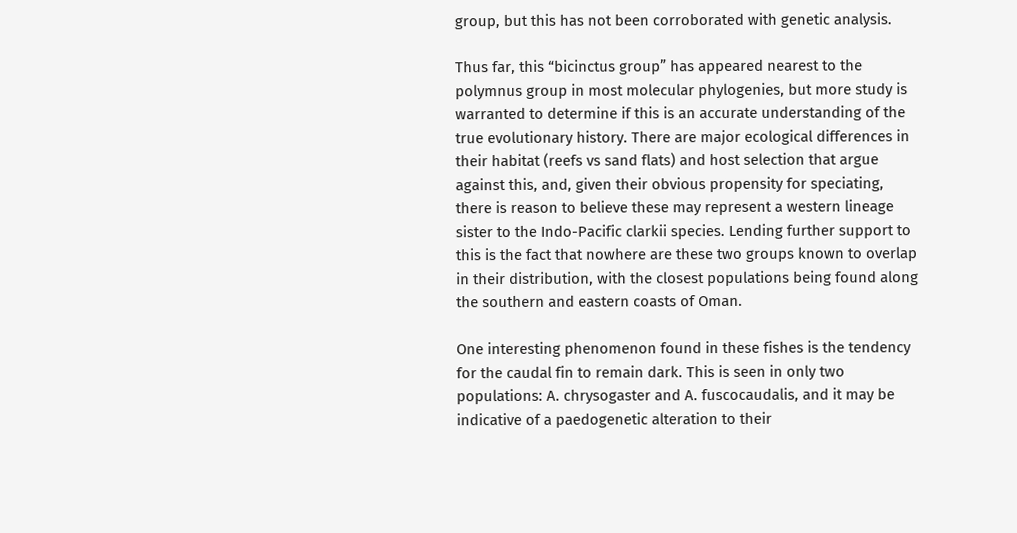group, but this has not been corroborated with genetic analysis.

Thus far, this “bicinctus group” has appeared nearest to the polymnus group in most molecular phylogenies, but more study is warranted to determine if this is an accurate understanding of the true evolutionary history. There are major ecological differences in their habitat (reefs vs sand flats) and host selection that argue against this, and, given their obvious propensity for speciating, there is reason to believe these may represent a western lineage sister to the Indo-Pacific clarkii species. Lending further support to this is the fact that nowhere are these two groups known to overlap in their distribution, with the closest populations being found along the southern and eastern coasts of Oman.

One interesting phenomenon found in these fishes is the tendency for the caudal fin to remain dark. This is seen in only two populations: A. chrysogaster and A. fuscocaudalis, and it may be indicative of a paedogenetic alteration to their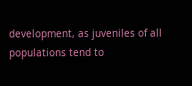development, as juveniles of all populations tend to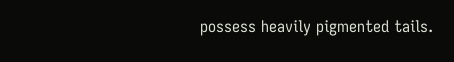possess heavily pigmented tails.